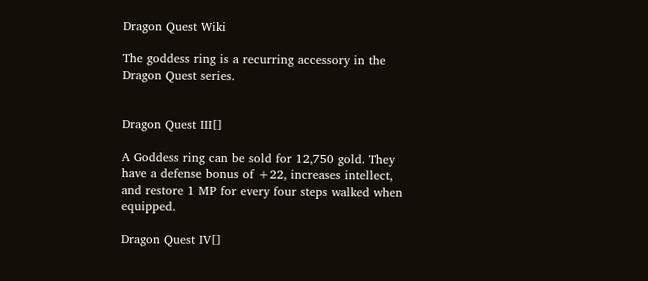Dragon Quest Wiki

The goddess ring is a recurring accessory in the Dragon Quest series.


Dragon Quest III[]

A Goddess ring can be sold for 12,750 gold. They have a defense bonus of +22, increases intellect, and restore 1 MP for every four steps walked when equipped.

Dragon Quest IV[]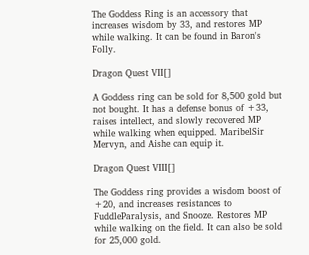The Goddess Ring is an accessory that increases wisdom by 33, and restores MP while walking. It can be found in Baron's Folly.

Dragon Quest VII[]

A Goddess ring can be sold for 8,500 gold but not bought. It has a defense bonus of +33, raises intellect, and slowly recovered MP while walking when equipped. MaribelSir Mervyn, and Aishe can equip it.

Dragon Quest VIII[]

The Goddess ring provides a wisdom boost of +20, and increases resistances to FuddleParalysis, and Snooze. Restores MP while walking on the field. It can also be sold for 25,000 gold.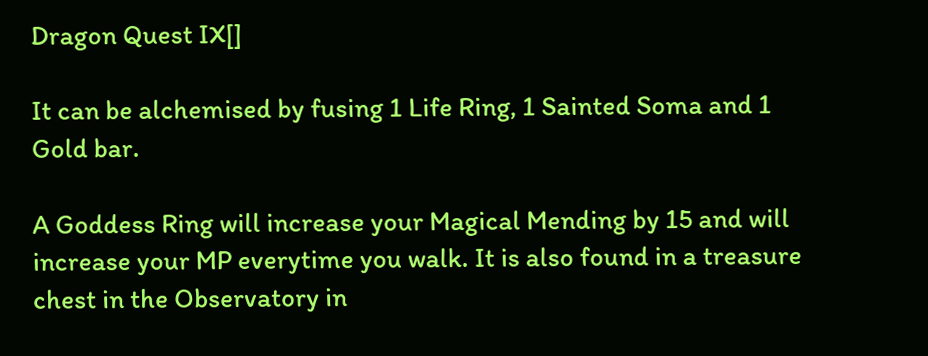Dragon Quest IX[]

It can be alchemised by fusing 1 Life Ring, 1 Sainted Soma and 1 Gold bar.

A Goddess Ring will increase your Magical Mending by 15 and will increase your MP everytime you walk. It is also found in a treasure chest in the Observatory in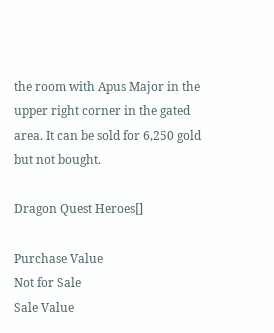the room with Apus Major in the upper right corner in the gated area. It can be sold for 6,250 gold but not bought.

Dragon Quest Heroes[]

Purchase Value
Not for Sale
Sale Value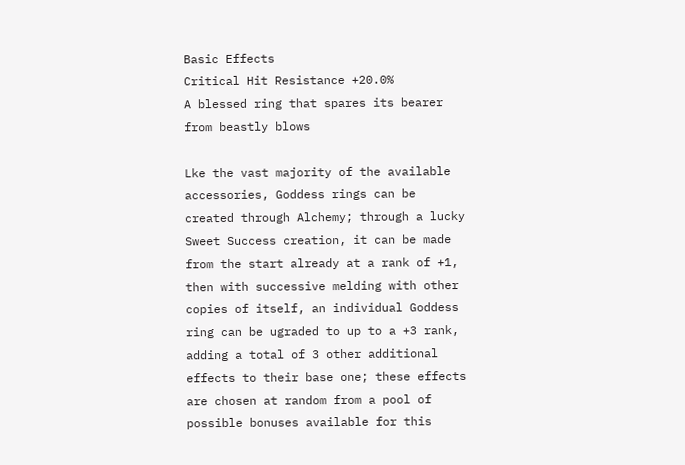Basic Effects
Critical Hit Resistance +20.0%
A blessed ring that spares its bearer from beastly blows

Lke the vast majority of the available accessories, Goddess rings can be created through Alchemy; through a lucky Sweet Success creation, it can be made from the start already at a rank of +1, then with successive melding with other copies of itself, an individual Goddess ring can be ugraded to up to a +3 rank, adding a total of 3 other additional effects to their base one; these effects are chosen at random from a pool of possible bonuses available for this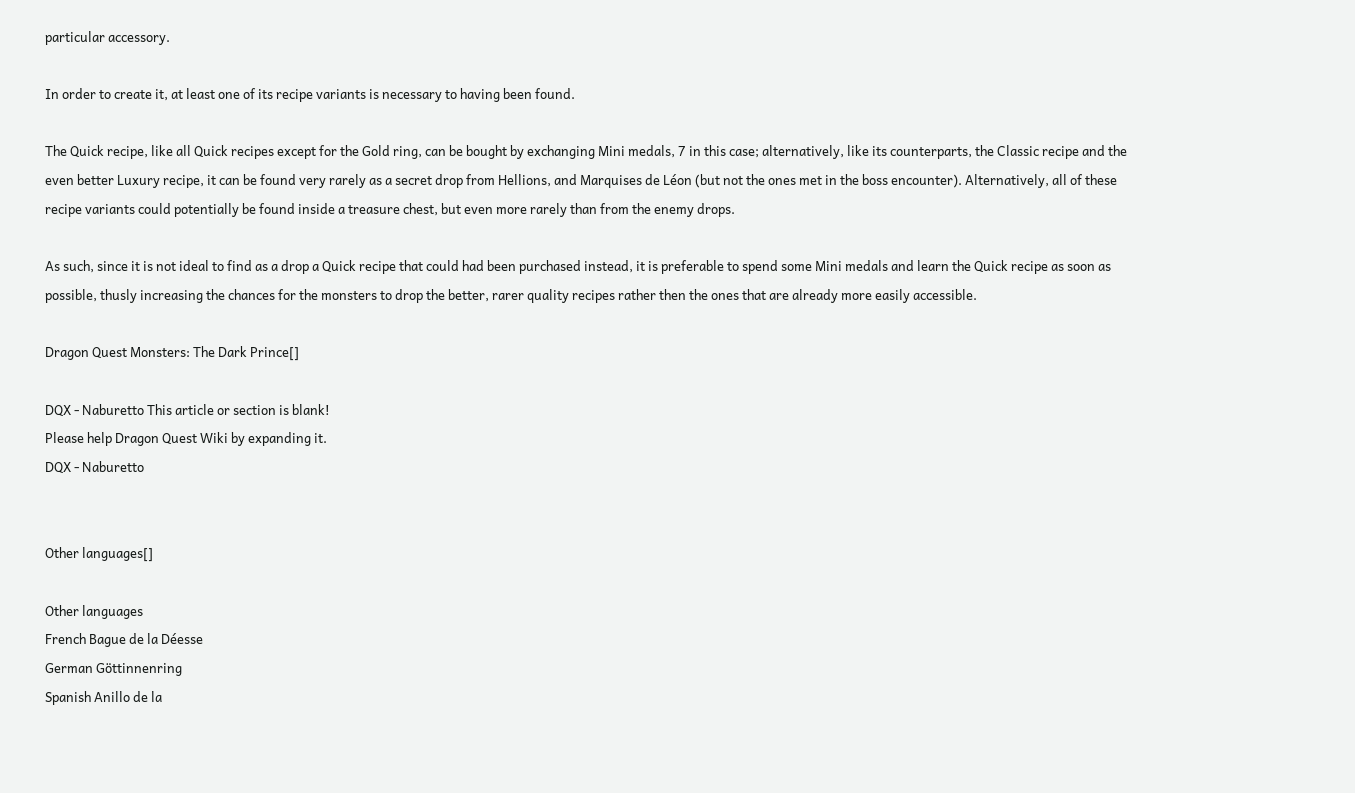particular accessory.

In order to create it, at least one of its recipe variants is necessary to having been found.

The Quick recipe, like all Quick recipes except for the Gold ring, can be bought by exchanging Mini medals, 7 in this case; alternatively, like its counterparts, the Classic recipe and the even better Luxury recipe, it can be found very rarely as a secret drop from Hellions, and Marquises de Léon (but not the ones met in the boss encounter). Alternatively, all of these recipe variants could potentially be found inside a treasure chest, but even more rarely than from the enemy drops.

As such, since it is not ideal to find as a drop a Quick recipe that could had been purchased instead, it is preferable to spend some Mini medals and learn the Quick recipe as soon as possible, thusly increasing the chances for the monsters to drop the better, rarer quality recipes rather then the ones that are already more easily accessible.

Dragon Quest Monsters: The Dark Prince[]

DQX - Naburetto This article or section is blank!
Please help Dragon Quest Wiki by expanding it.
DQX - Naburetto


Other languages[]

Other languages
French Bague de la Déesse
German Göttinnenring
Spanish Anillo de la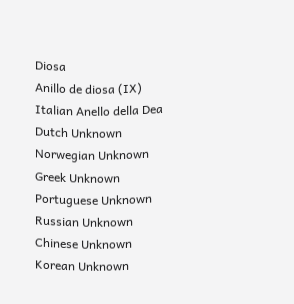Diosa
Anillo de diosa (IX)
Italian Anello della Dea
Dutch Unknown
Norwegian Unknown
Greek Unknown
Portuguese Unknown
Russian Unknown
Chinese Unknown
Korean Unknown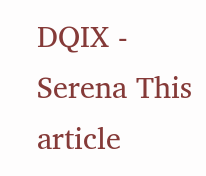DQIX - Serena This article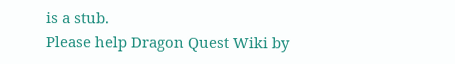is a stub.
Please help Dragon Quest Wiki by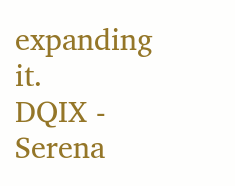expanding it.
DQIX - Serena